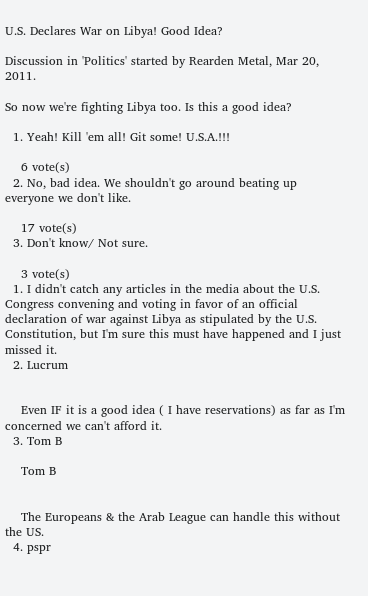U.S. Declares War on Libya! Good Idea?

Discussion in 'Politics' started by Rearden Metal, Mar 20, 2011.

So now we're fighting Libya too. Is this a good idea?

  1. Yeah! Kill 'em all! Git some! U.S.A.!!!

    6 vote(s)
  2. No, bad idea. We shouldn't go around beating up everyone we don't like.

    17 vote(s)
  3. Don't know/ Not sure.

    3 vote(s)
  1. I didn't catch any articles in the media about the U.S. Congress convening and voting in favor of an official declaration of war against Libya as stipulated by the U.S. Constitution, but I'm sure this must have happened and I just missed it.
  2. Lucrum


    Even IF it is a good idea ( I have reservations) as far as I'm concerned we can't afford it.
  3. Tom B

    Tom B


    The Europeans & the Arab League can handle this without the US.
  4. pspr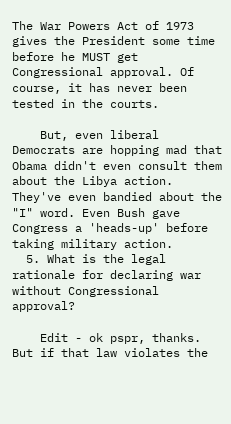The War Powers Act of 1973 gives the President some time before he MUST get Congressional approval. Of course, it has never been tested in the courts.

    But, even liberal Democrats are hopping mad that Obama didn't even consult them about the Libya action. They've even bandied about the "I" word. Even Bush gave Congress a 'heads-up' before taking military action.
  5. What is the legal rationale for declaring war without Congressional approval?

    Edit - ok pspr, thanks. But if that law violates the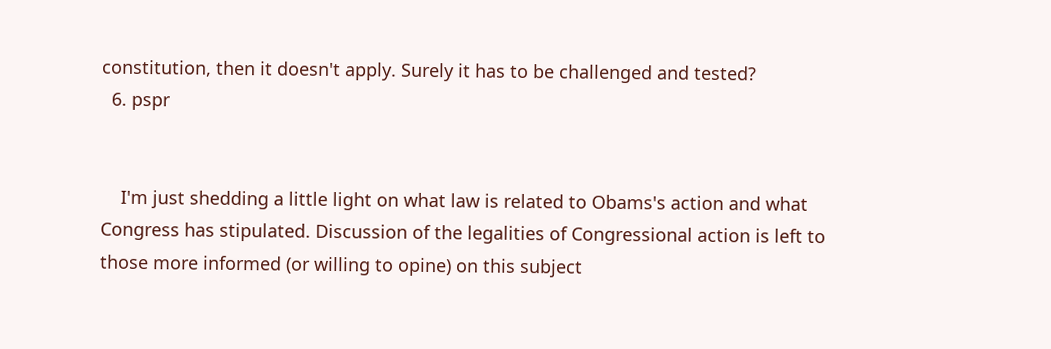constitution, then it doesn't apply. Surely it has to be challenged and tested?
  6. pspr


    I'm just shedding a little light on what law is related to Obams's action and what Congress has stipulated. Discussion of the legalities of Congressional action is left to those more informed (or willing to opine) on this subject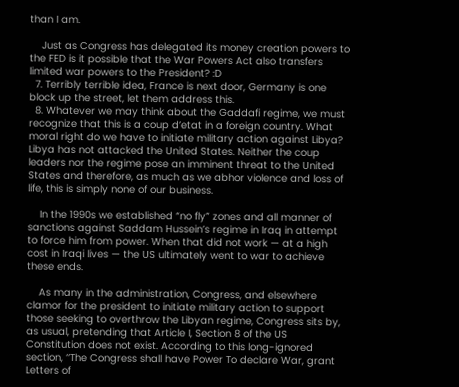than I am.

    Just as Congress has delegated its money creation powers to the FED is it possible that the War Powers Act also transfers limited war powers to the President? :D
  7. Terribly terrible idea, France is next door, Germany is one block up the street, let them address this.
  8. Whatever we may think about the Gaddafi regime, we must recognize that this is a coup d’etat in a foreign country. What moral right do we have to initiate military action against Libya? Libya has not attacked the United States. Neither the coup leaders nor the regime pose an imminent threat to the United States and therefore, as much as we abhor violence and loss of life, this is simply none of our business.

    In the 1990s we established “no fly” zones and all manner of sanctions against Saddam Hussein’s regime in Iraq in attempt to force him from power. When that did not work — at a high cost in Iraqi lives — the US ultimately went to war to achieve these ends.

    As many in the administration, Congress, and elsewhere clamor for the president to initiate military action to support those seeking to overthrow the Libyan regime, Congress sits by, as usual, pretending that Article I, Section 8 of the US Constitution does not exist. According to this long-ignored section, ‘‘The Congress shall have Power To declare War, grant Letters of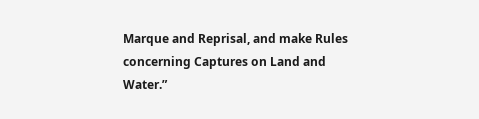Marque and Reprisal, and make Rules concerning Captures on Land and Water.”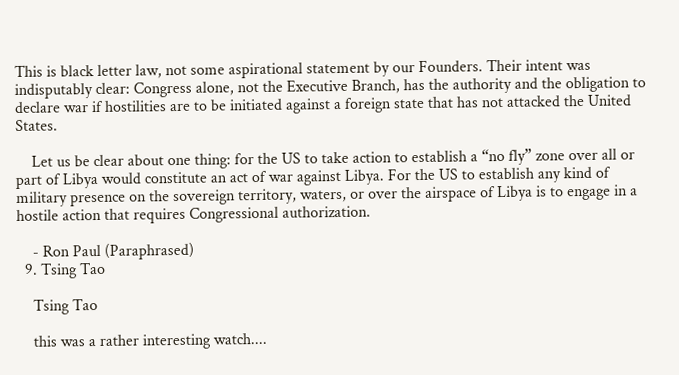This is black letter law, not some aspirational statement by our Founders. Their intent was indisputably clear: Congress alone, not the Executive Branch, has the authority and the obligation to declare war if hostilities are to be initiated against a foreign state that has not attacked the United States.

    Let us be clear about one thing: for the US to take action to establish a “no fly” zone over all or part of Libya would constitute an act of war against Libya. For the US to establish any kind of military presence on the sovereign territory, waters, or over the airspace of Libya is to engage in a hostile action that requires Congressional authorization.

    - Ron Paul (Paraphrased)
  9. Tsing Tao

    Tsing Tao

    this was a rather interesting watch....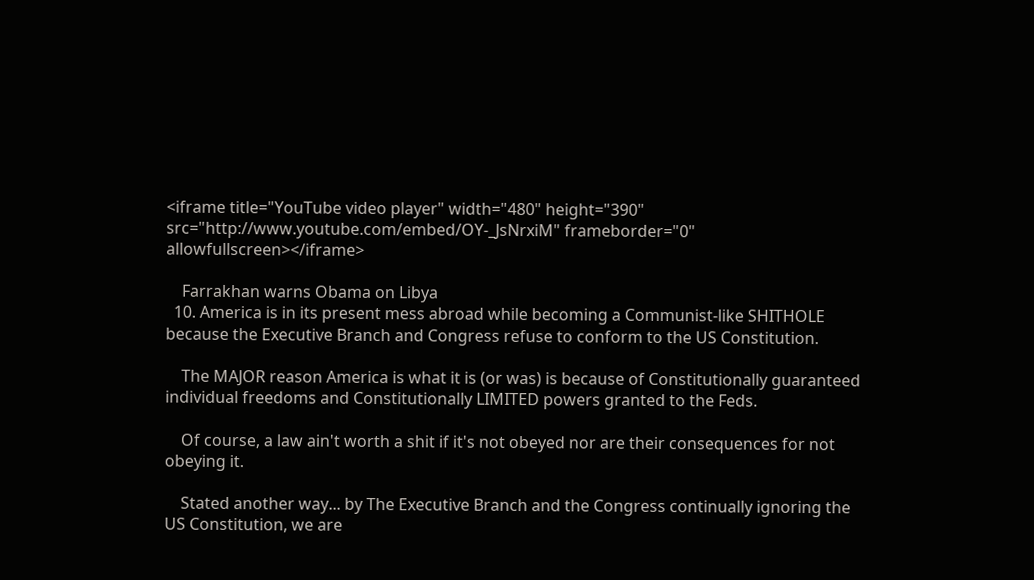<iframe title="YouTube video player" width="480" height="390" src="http://www.youtube.com/embed/OY-_JsNrxiM" frameborder="0" allowfullscreen></iframe>

    Farrakhan warns Obama on Libya
  10. America is in its present mess abroad while becoming a Communist-like SHITHOLE because the Executive Branch and Congress refuse to conform to the US Constitution.

    The MAJOR reason America is what it is (or was) is because of Constitutionally guaranteed individual freedoms and Constitutionally LIMITED powers granted to the Feds.

    Of course, a law ain't worth a shit if it's not obeyed nor are their consequences for not obeying it.

    Stated another way... by The Executive Branch and the Congress continually ignoring the US Constitution, we are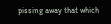pissing away that which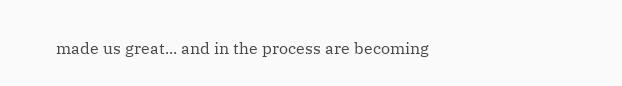made us great... and in the process are becoming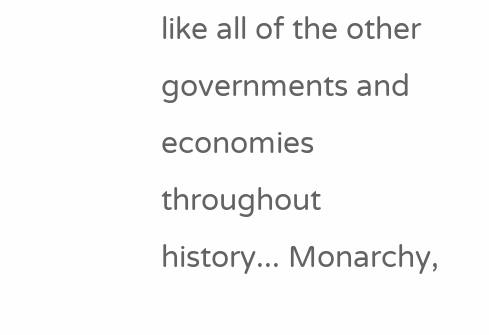like all of the other governments and economies throughout history... Monarchy,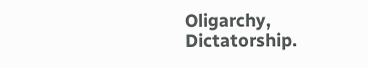Oligarchy, Dictatorship.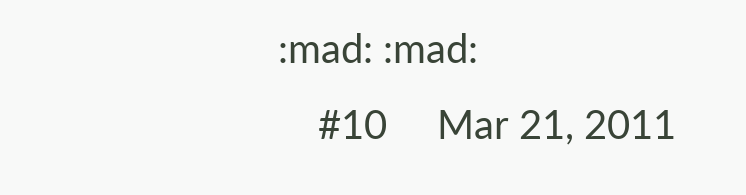:mad: :mad:
    #10     Mar 21, 2011